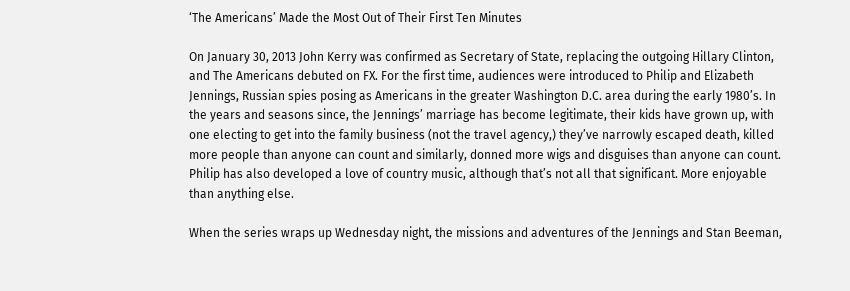‘The Americans’ Made the Most Out of Their First Ten Minutes

On January 30, 2013 John Kerry was confirmed as Secretary of State, replacing the outgoing Hillary Clinton, and The Americans debuted on FX. For the first time, audiences were introduced to Philip and Elizabeth Jennings, Russian spies posing as Americans in the greater Washington D.C. area during the early 1980’s. In the years and seasons since, the Jennings’ marriage has become legitimate, their kids have grown up, with one electing to get into the family business (not the travel agency,) they’ve narrowly escaped death, killed more people than anyone can count and similarly, donned more wigs and disguises than anyone can count. Philip has also developed a love of country music, although that’s not all that significant. More enjoyable than anything else.

When the series wraps up Wednesday night, the missions and adventures of the Jennings and Stan Beeman,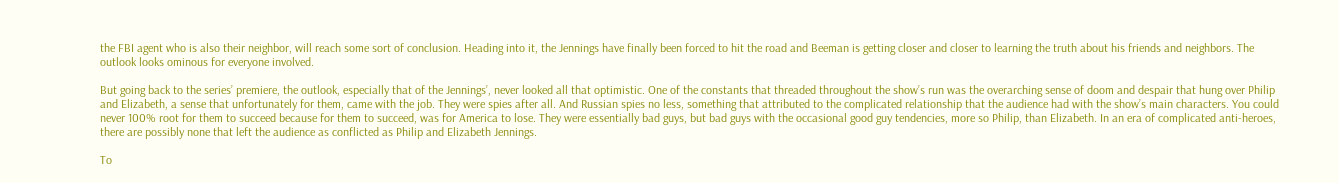the FBI agent who is also their neighbor, will reach some sort of conclusion. Heading into it, the Jennings have finally been forced to hit the road and Beeman is getting closer and closer to learning the truth about his friends and neighbors. The outlook looks ominous for everyone involved.

But going back to the series’ premiere, the outlook, especially that of the Jennings’, never looked all that optimistic. One of the constants that threaded throughout the show’s run was the overarching sense of doom and despair that hung over Philip and Elizabeth, a sense that unfortunately for them, came with the job. They were spies after all. And Russian spies no less, something that attributed to the complicated relationship that the audience had with the show’s main characters. You could never 100% root for them to succeed because for them to succeed, was for America to lose. They were essentially bad guys, but bad guys with the occasional good guy tendencies, more so Philip, than Elizabeth. In an era of complicated anti-heroes, there are possibly none that left the audience as conflicted as Philip and Elizabeth Jennings.

To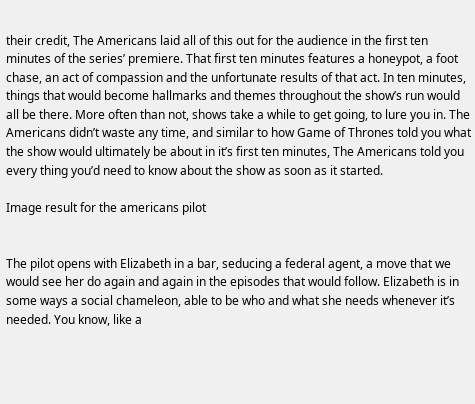their credit, The Americans laid all of this out for the audience in the first ten minutes of the series’ premiere. That first ten minutes features a honeypot, a foot chase, an act of compassion and the unfortunate results of that act. In ten minutes, things that would become hallmarks and themes throughout the show’s run would all be there. More often than not, shows take a while to get going, to lure you in. The Americans didn’t waste any time, and similar to how Game of Thrones told you what the show would ultimately be about in it’s first ten minutes, The Americans told you every thing you’d need to know about the show as soon as it started.

Image result for the americans pilot


The pilot opens with Elizabeth in a bar, seducing a federal agent, a move that we would see her do again and again in the episodes that would follow. Elizabeth is in some ways a social chameleon, able to be who and what she needs whenever it’s needed. You know, like a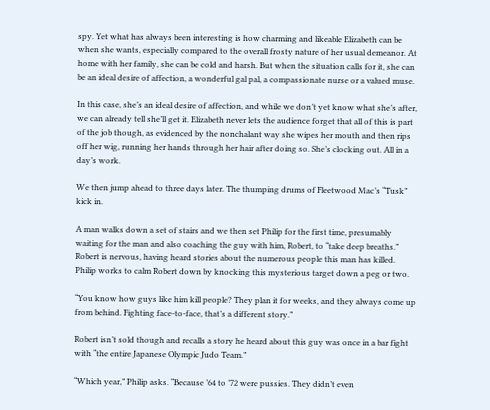spy. Yet what has always been interesting is how charming and likeable Elizabeth can be when she wants, especially compared to the overall frosty nature of her usual demeanor. At home with her family, she can be cold and harsh. But when the situation calls for it, she can be an ideal desire of affection, a wonderful gal pal, a compassionate nurse or a valued muse.

In this case, she’s an ideal desire of affection, and while we don’t yet know what she’s after, we can already tell she’ll get it. Elizabeth never lets the audience forget that all of this is part of the job though, as evidenced by the nonchalant way she wipes her mouth and then rips off her wig, running her hands through her hair after doing so. She’s clocking out. All in a day’s work.

We then jump ahead to three days later. The thumping drums of Fleetwood Mac’s “Tusk” kick in.

A man walks down a set of stairs and we then set Philip for the first time, presumably waiting for the man and also coaching the guy with him, Robert, to “take deep breaths.” Robert is nervous, having heard stories about the numerous people this man has killed. Philip works to calm Robert down by knocking this mysterious target down a peg or two.

“You know how guys like him kill people? They plan it for weeks, and they always come up from behind. Fighting face-to-face, that’s a different story.”

Robert isn’t sold though and recalls a story he heard about this guy was once in a bar fight with “the entire Japanese Olympic Judo Team.”

“Which year,” Philip asks. “Because ’64 to ’72 were pussies. They didn’t even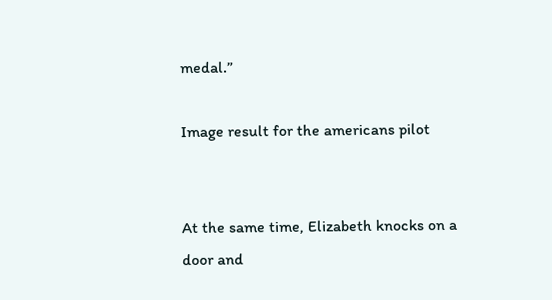medal.”

Image result for the americans pilot


At the same time, Elizabeth knocks on a door and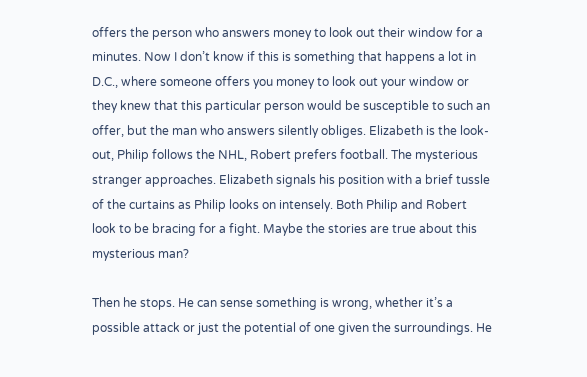offers the person who answers money to look out their window for a minutes. Now I don’t know if this is something that happens a lot in D.C., where someone offers you money to look out your window or they knew that this particular person would be susceptible to such an offer, but the man who answers silently obliges. Elizabeth is the look-out, Philip follows the NHL, Robert prefers football. The mysterious stranger approaches. Elizabeth signals his position with a brief tussle of the curtains as Philip looks on intensely. Both Philip and Robert look to be bracing for a fight. Maybe the stories are true about this mysterious man?

Then he stops. He can sense something is wrong, whether it’s a possible attack or just the potential of one given the surroundings. He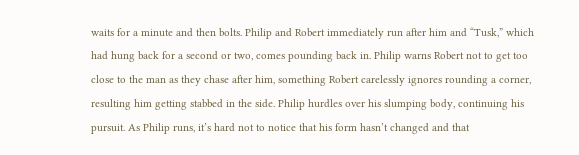waits for a minute and then bolts. Philip and Robert immediately run after him and “Tusk,” which had hung back for a second or two, comes pounding back in. Philip warns Robert not to get too close to the man as they chase after him, something Robert carelessly ignores rounding a corner, resulting him getting stabbed in the side. Philip hurdles over his slumping body, continuing his pursuit. As Philip runs, it’s hard not to notice that his form hasn’t changed and that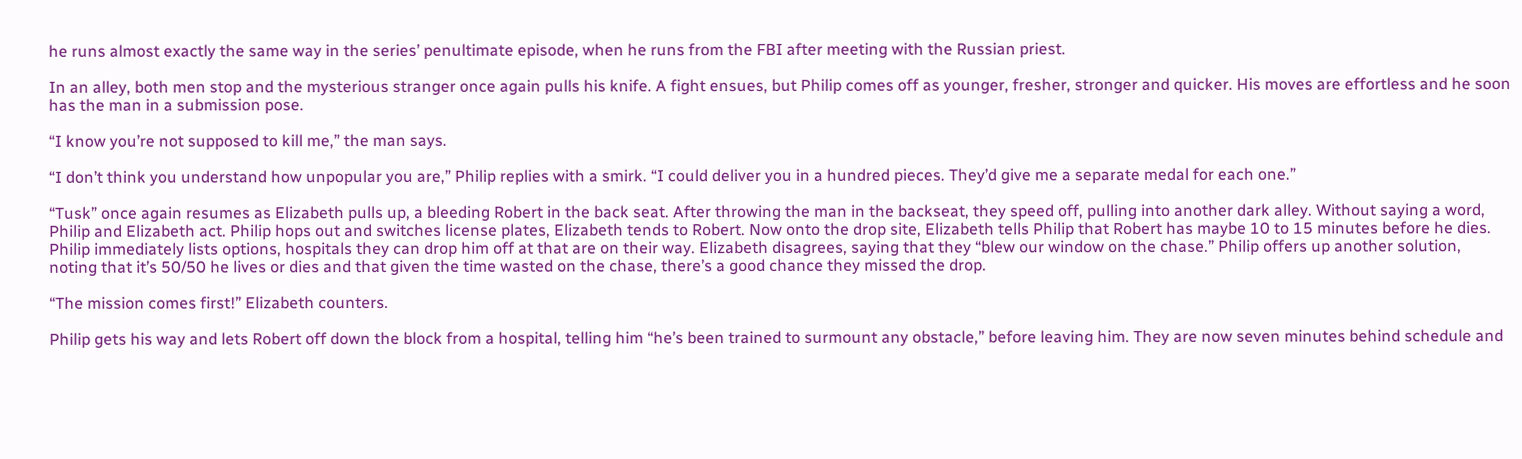he runs almost exactly the same way in the series’ penultimate episode, when he runs from the FBI after meeting with the Russian priest.

In an alley, both men stop and the mysterious stranger once again pulls his knife. A fight ensues, but Philip comes off as younger, fresher, stronger and quicker. His moves are effortless and he soon has the man in a submission pose.

“I know you’re not supposed to kill me,” the man says.

“I don’t think you understand how unpopular you are,” Philip replies with a smirk. “I could deliver you in a hundred pieces. They’d give me a separate medal for each one.”

“Tusk” once again resumes as Elizabeth pulls up, a bleeding Robert in the back seat. After throwing the man in the backseat, they speed off, pulling into another dark alley. Without saying a word, Philip and Elizabeth act. Philip hops out and switches license plates, Elizabeth tends to Robert. Now onto the drop site, Elizabeth tells Philip that Robert has maybe 10 to 15 minutes before he dies. Philip immediately lists options, hospitals they can drop him off at that are on their way. Elizabeth disagrees, saying that they “blew our window on the chase.” Philip offers up another solution, noting that it’s 50/50 he lives or dies and that given the time wasted on the chase, there’s a good chance they missed the drop.

“The mission comes first!” Elizabeth counters.

Philip gets his way and lets Robert off down the block from a hospital, telling him “he’s been trained to surmount any obstacle,” before leaving him. They are now seven minutes behind schedule and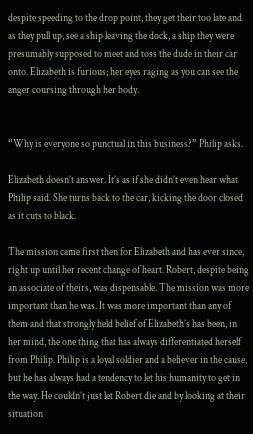despite speeding to the drop point, they get their too late and as they pull up, see a ship leaving the dock, a ship they were presumably supposed to meet and toss the dude in their car onto. Elizabeth is furious; her eyes raging as you can see the anger coursing through her body.


“Why is everyone so punctual in this business?” Philip asks.

Elizabeth doesn’t answer. It’s as if she didn’t even hear what Philip said. She turns back to the car, kicking the door closed as it cuts to black.

The mission came first then for Elizabeth and has ever since, right up until her recent change of heart. Robert, despite being an associate of theirs, was dispensable. The mission was more important than he was. It was more important than any of them and that strongly held belief of Elizabeth’s has been, in her mind, the one thing that has always differentiated herself from Philip. Philip is a loyal soldier and a believer in the cause, but he has always had a tendency to let his humanity to get in the way. He couldn’t just let Robert die and by looking at their situation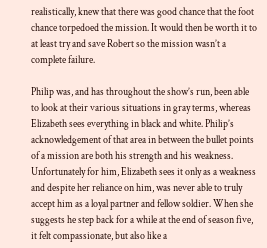realistically, knew that there was good chance that the foot chance torpedoed the mission. It would then be worth it to at least try and save Robert so the mission wasn’t a complete failure.

Philip was, and has throughout the show’s run, been able to look at their various situations in gray terms, whereas Elizabeth sees everything in black and white. Philip’s acknowledgement of that area in between the bullet points of a mission are both his strength and his weakness. Unfortunately for him, Elizabeth sees it only as a weakness and despite her reliance on him, was never able to truly accept him as a loyal partner and fellow soldier. When she suggests he step back for a while at the end of season five, it felt compassionate, but also like a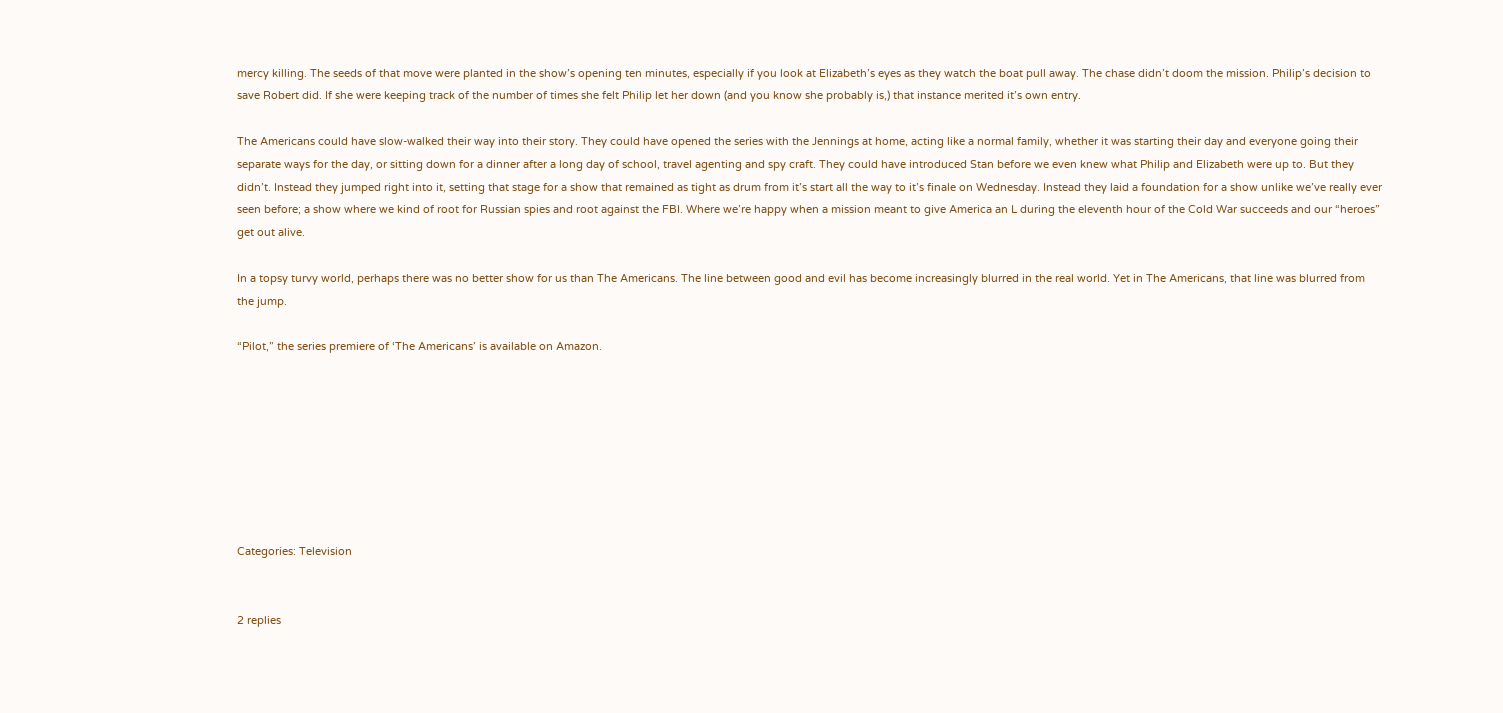mercy killing. The seeds of that move were planted in the show’s opening ten minutes, especially if you look at Elizabeth’s eyes as they watch the boat pull away. The chase didn’t doom the mission. Philip’s decision to save Robert did. If she were keeping track of the number of times she felt Philip let her down (and you know she probably is,) that instance merited it’s own entry.

The Americans could have slow-walked their way into their story. They could have opened the series with the Jennings at home, acting like a normal family, whether it was starting their day and everyone going their separate ways for the day, or sitting down for a dinner after a long day of school, travel agenting and spy craft. They could have introduced Stan before we even knew what Philip and Elizabeth were up to. But they didn’t. Instead they jumped right into it, setting that stage for a show that remained as tight as drum from it’s start all the way to it’s finale on Wednesday. Instead they laid a foundation for a show unlike we’ve really ever seen before; a show where we kind of root for Russian spies and root against the FBI. Where we’re happy when a mission meant to give America an L during the eleventh hour of the Cold War succeeds and our “heroes” get out alive.

In a topsy turvy world, perhaps there was no better show for us than The Americans. The line between good and evil has become increasingly blurred in the real world. Yet in The Americans, that line was blurred from the jump.

“Pilot,” the series premiere of ‘The Americans’ is available on Amazon.








Categories: Television


2 replies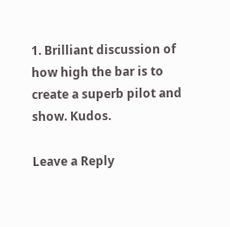1. Brilliant discussion of how high the bar is to create a superb pilot and show. Kudos.

Leave a Reply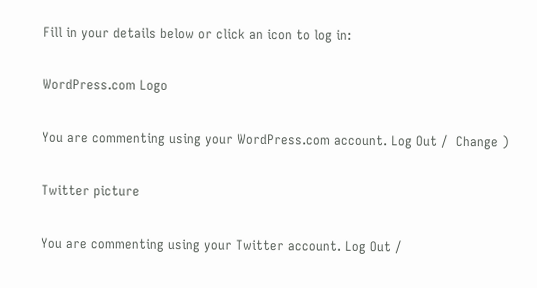Fill in your details below or click an icon to log in:

WordPress.com Logo

You are commenting using your WordPress.com account. Log Out /  Change )

Twitter picture

You are commenting using your Twitter account. Log Out /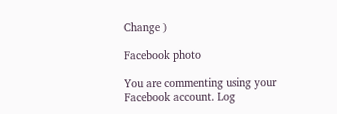Change )

Facebook photo

You are commenting using your Facebook account. Log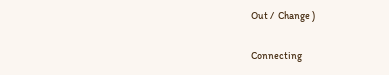Out /  Change )

Connecting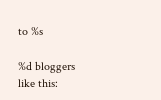to %s

%d bloggers like this: